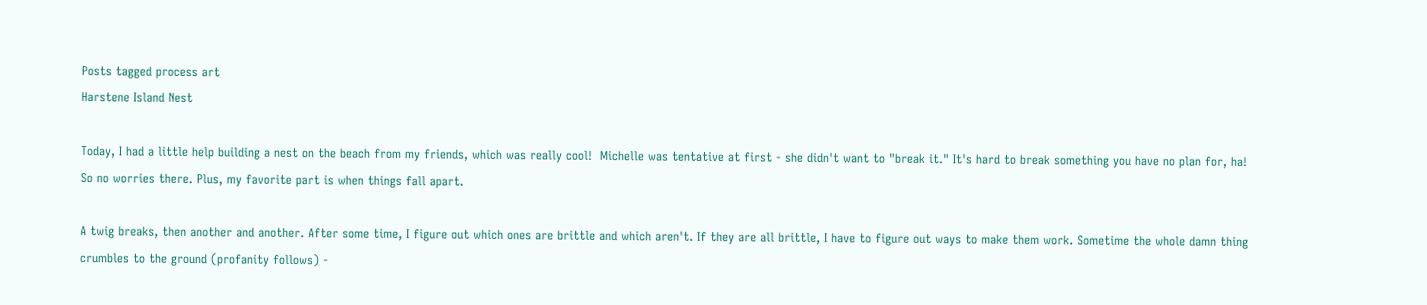Posts tagged process art
Harstene Island Nest

Today, I had a little help building a nest on the beach from my friends, which was really cool!  Michelle was tentative at first - she didn't want to "break it." It's hard to break something you have no plan for, ha! So no worries there. Plus, my favorite part is when things fall apart.

A twig breaks, then another and another. After some time, I figure out which ones are brittle and which aren't. If they are all brittle, I have to figure out ways to make them work. Sometime the whole damn thing crumbles to the ground (profanity follows) -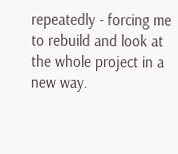repeatedly - forcing me to rebuild and look at the whole project in a new way.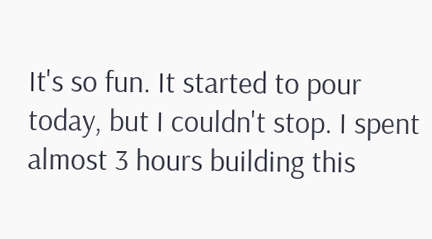It's so fun. It started to pour today, but I couldn't stop. I spent almost 3 hours building this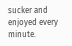sucker and enjoyed every minute.